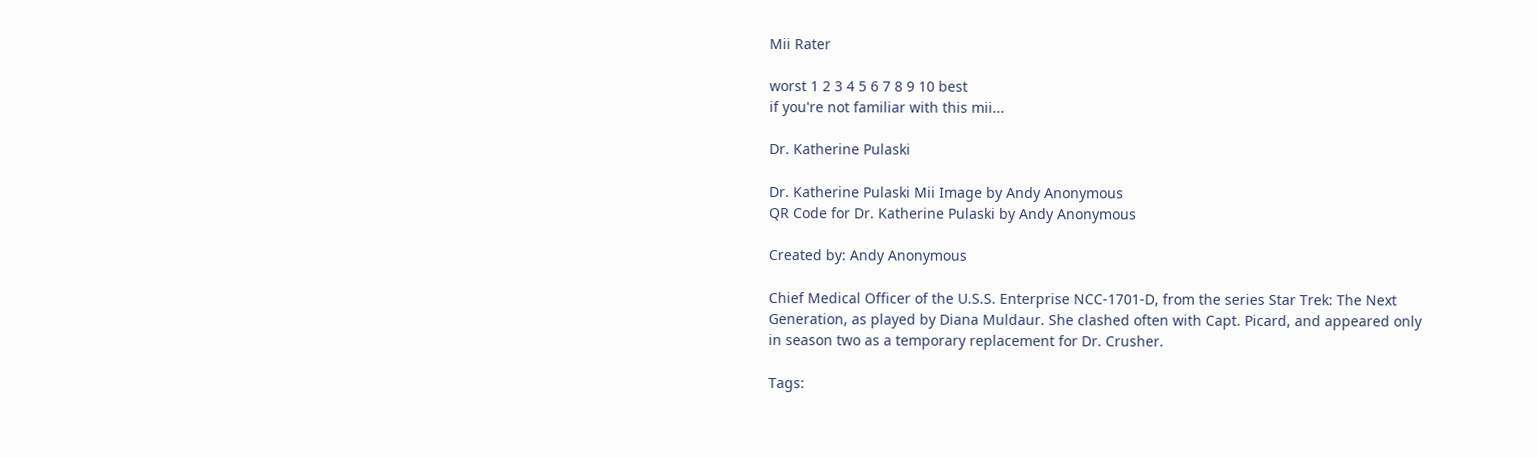Mii Rater

worst 1 2 3 4 5 6 7 8 9 10 best
if you're not familiar with this mii...

Dr. Katherine Pulaski

Dr. Katherine Pulaski Mii Image by Andy Anonymous
QR Code for Dr. Katherine Pulaski by Andy Anonymous

Created by: Andy Anonymous

Chief Medical Officer of the U.S.S. Enterprise NCC-1701-D, from the series Star Trek: The Next Generation, as played by Diana Muldaur. She clashed often with Capt. Picard, and appeared only in season two as a temporary replacement for Dr. Crusher.

Tags: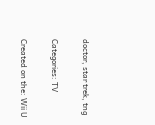doctor, star trek, tng

Categories: TV

Created on the: Wii U